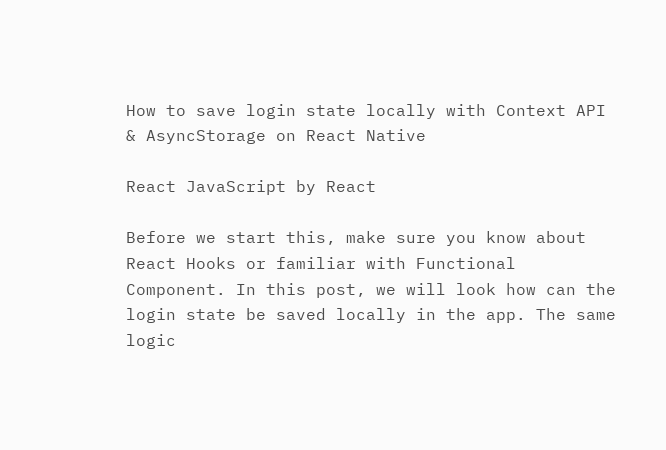How to save login state locally with Context API & AsyncStorage on React Native

React JavaScript by React

Before we start this, make sure you know about React Hooks or familiar with Functional Component. In this post, we will look how can the login state be saved locally in the app. The same logic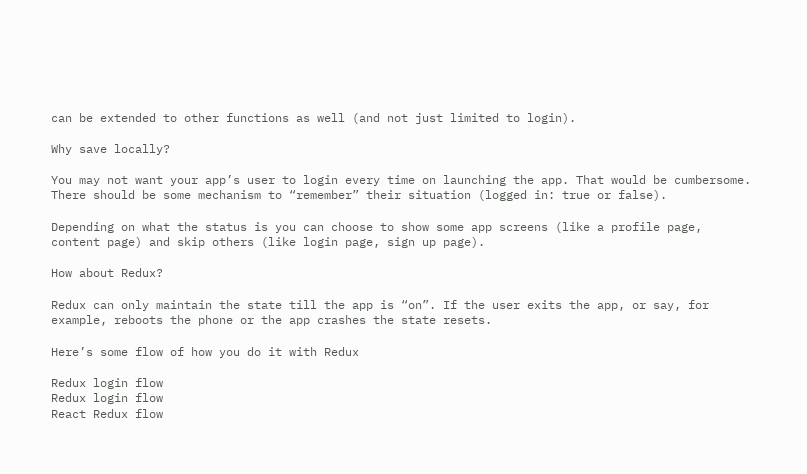can be extended to other functions as well (and not just limited to login).

Why save locally?

You may not want your app’s user to login every time on launching the app. That would be cumbersome. There should be some mechanism to “remember” their situation (logged in: true or false).

Depending on what the status is you can choose to show some app screens (like a profile page, content page) and skip others (like login page, sign up page).

How about Redux?

Redux can only maintain the state till the app is “on”. If the user exits the app, or say, for example, reboots the phone or the app crashes the state resets.

Here’s some flow of how you do it with Redux

Redux login flow
Redux login flow
React Redux flow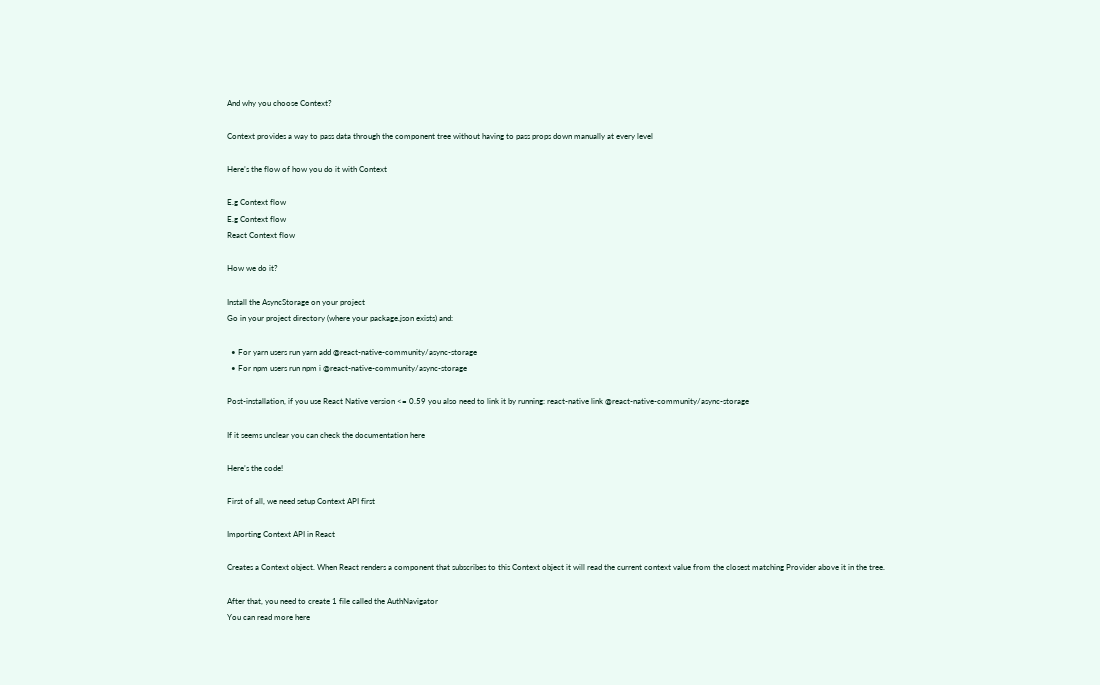And why you choose Context?

Context provides a way to pass data through the component tree without having to pass props down manually at every level

Here’s the flow of how you do it with Context

E.g Context flow
E.g Context flow
React Context flow

How we do it?

Install the AsyncStorage on your project
Go in your project directory (where your package.json exists) and:

  • For yarn users run yarn add @react-native-community/async-storage
  • For npm users run npm i @react-native-community/async-storage

Post-installation, if you use React Native version <= 0.59 you also need to link it by running: react-native link @react-native-community/async-storage

If it seems unclear you can check the documentation here

Here’s the code!

First of all, we need setup Context API first

Importing Context API in React

Creates a Context object. When React renders a component that subscribes to this Context object it will read the current context value from the closest matching Provider above it in the tree.

After that, you need to create 1 file called the AuthNavigator
You can read more here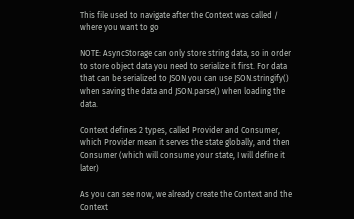This file used to navigate after the Context was called / where you want to go

NOTE: AsyncStorage can only store string data, so in order to store object data you need to serialize it first. For data that can be serialized to JSON you can use JSON.stringify() when saving the data and JSON.parse() when loading the data.

Context defines 2 types, called Provider and Consumer, which Provider mean it serves the state globally, and then Consumer (which will consume your state, I will define it later)

As you can see now, we already create the Context and the Context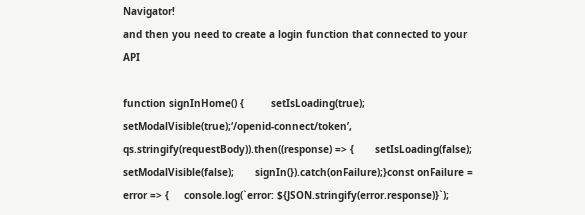Navigator!
and then you need to create a login function that connected to your API

function signInHome() {         setIsLoading(true);         setModalVisible(true);‘/openid-connect/token’,  qs.stringify(requestBody)).then((response) => {       setIsLoading(false);       setModalVisible(false);       signIn(}).catch(onFailure);}const onFailure = error => {     console.log(`error: ${JSON.stringify(error.response)}`);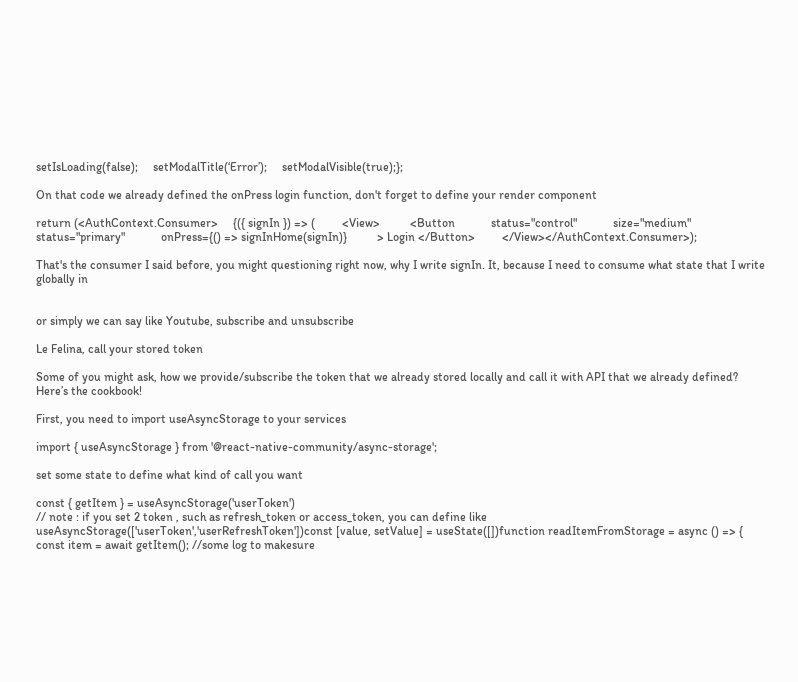setIsLoading(false);     setModalTitle(‘Error’);     setModalVisible(true);};

On that code we already defined the onPress login function, don't forget to define your render component

return (<AuthContext.Consumer>     {({ signIn }) => (         <View>          <Button            status="control"            size="medium"            status="primary"            onPress={() => signInHome(signIn)}          > Login </Button>         </View></AuthContext.Consumer>);

That's the consumer I said before, you might questioning right now, why I write signIn. It, because I need to consume what state that I write globally in


or simply we can say like Youtube, subscribe and unsubscribe

Le Felina, call your stored token

Some of you might ask, how we provide/subscribe the token that we already stored locally and call it with API that we already defined?
Here’s the cookbook!

First, you need to import useAsyncStorage to your services

import { useAsyncStorage } from '@react-native-community/async-storage';

set some state to define what kind of call you want

const { getItem } = useAsyncStorage('userToken')
// note : if you set 2 token , such as refresh_token or access_token, you can define like
useAsyncStorage(['userToken','userRefreshToken'])const [value, setValue] = useState([])function readItemFromStorage = async () => { const item = await getItem(); //some log to makesure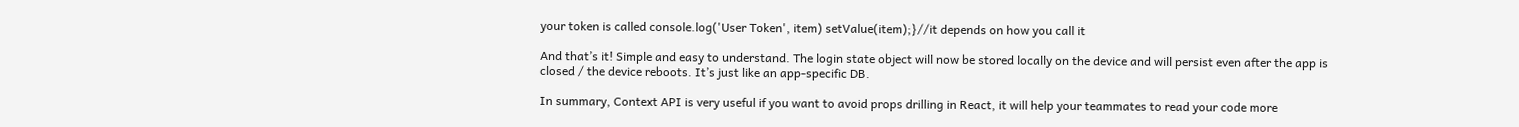your token is called console.log('User Token', item) setValue(item);}//it depends on how you call it

And that’s it! Simple and easy to understand. The login state object will now be stored locally on the device and will persist even after the app is closed / the device reboots. It’s just like an app-specific DB.

In summary, Context API is very useful if you want to avoid props drilling in React, it will help your teammates to read your code more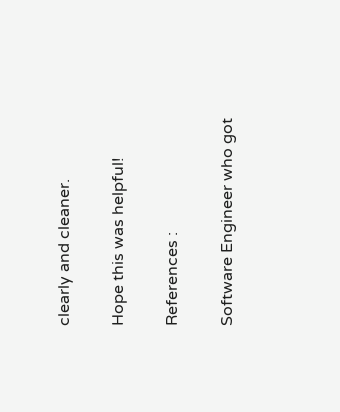clearly and cleaner.

Hope this was helpful!

References :

Software Engineer who got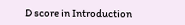D score in Introduction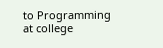to Programming at college